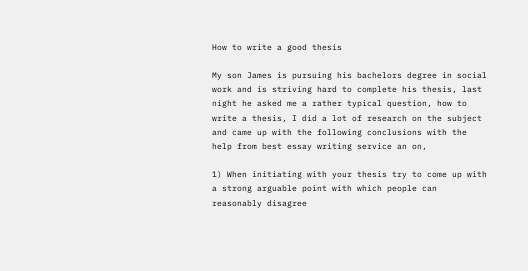How to write a good thesis

My son James is pursuing his bachelors degree in social work and is striving hard to complete his thesis, last night he asked me a rather typical question, how to write a thesis, I did a lot of research on the subject and came up with the following conclusions with the help from best essay writing service an on,

1) When initiating with your thesis try to come up with a strong arguable point with which people can reasonably disagree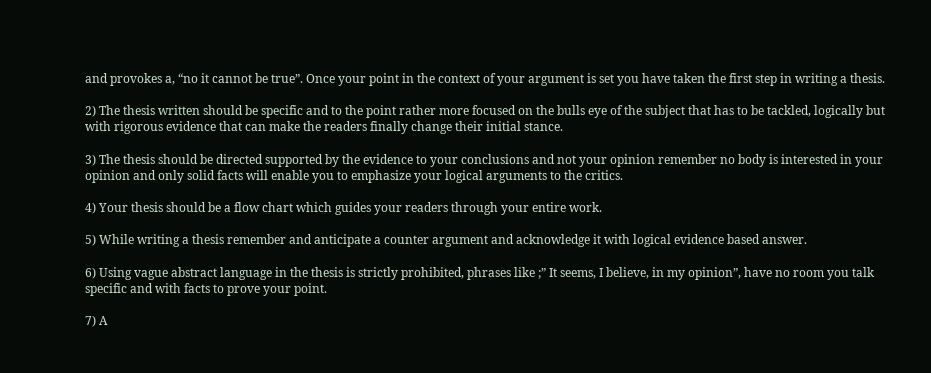and provokes a, “no it cannot be true”. Once your point in the context of your argument is set you have taken the first step in writing a thesis.

2) The thesis written should be specific and to the point rather more focused on the bulls eye of the subject that has to be tackled, logically but with rigorous evidence that can make the readers finally change their initial stance.

3) The thesis should be directed supported by the evidence to your conclusions and not your opinion remember no body is interested in your opinion and only solid facts will enable you to emphasize your logical arguments to the critics.

4) Your thesis should be a flow chart which guides your readers through your entire work.

5) While writing a thesis remember and anticipate a counter argument and acknowledge it with logical evidence based answer.

6) Using vague abstract language in the thesis is strictly prohibited, phrases like ;” It seems, I believe, in my opinion”, have no room you talk specific and with facts to prove your point.

7) A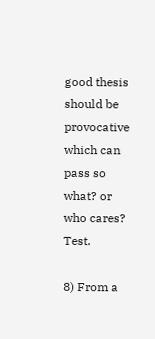good thesis should be provocative which can pass so what? or who cares? Test.

8) From a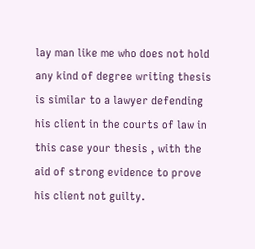lay man like me who does not hold any kind of degree writing thesis is similar to a lawyer defending his client in the courts of law in this case your thesis , with the aid of strong evidence to prove his client not guilty.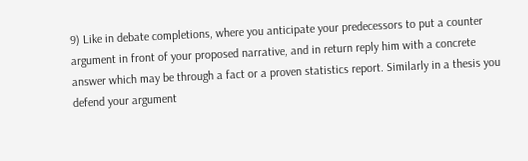9) Like in debate completions, where you anticipate your predecessors to put a counter argument in front of your proposed narrative, and in return reply him with a concrete answer which may be through a fact or a proven statistics report. Similarly in a thesis you defend your argument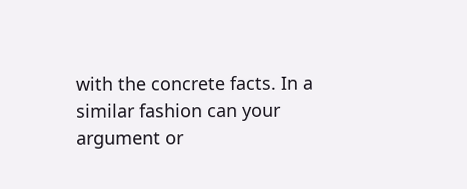with the concrete facts. In a similar fashion can your argument or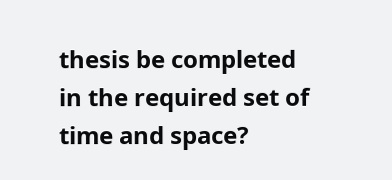thesis be completed in the required set of time and space?